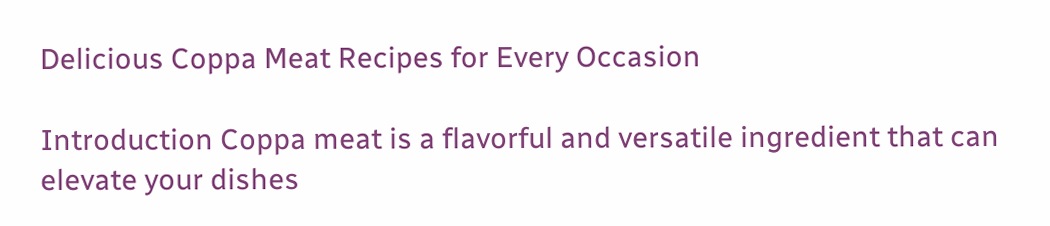Delicious Coppa Meat Recipes for Every Occasion

Introduction Coppa meat is a flavorful and versatile ingredient that can elevate your dishes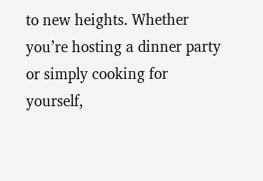to new heights. Whether you’re hosting a dinner party or simply cooking for yourself,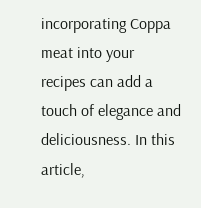incorporating Coppa meat into your recipes can add a touch of elegance and deliciousness. In this article,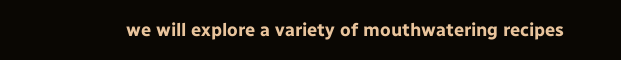we will explore a variety of mouthwatering recipes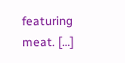featuring meat. […]